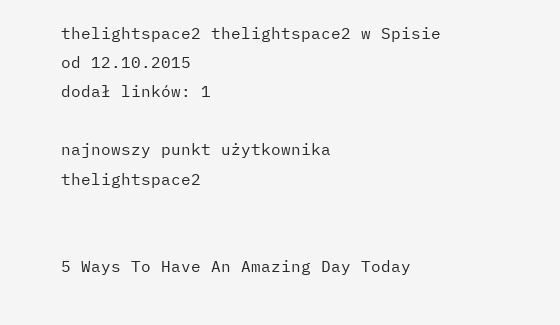thelightspace2 thelightspace2 w Spisie od 12.10.2015
dodał linków: 1

najnowszy punkt użytkownika thelightspace2


5 Ways To Have An Amazing Day Today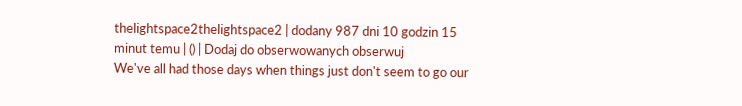thelightspace2thelightspace2 | dodany 987 dni 10 godzin 15 minut temu | () | Dodaj do obserwowanych obserwuj
We've all had those days when things just don't seem to go our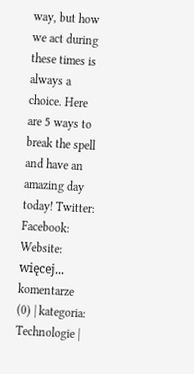way, but how we act during these times is always a choice. Here are 5 ways to break the spell and have an amazing day today! Twitter: Facebook: Website: więcej...
komentarze (0) | kategoria: Technologie |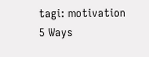tagi: motivation
5 Ways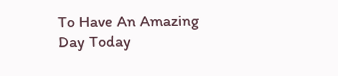To Have An Amazing Day Today